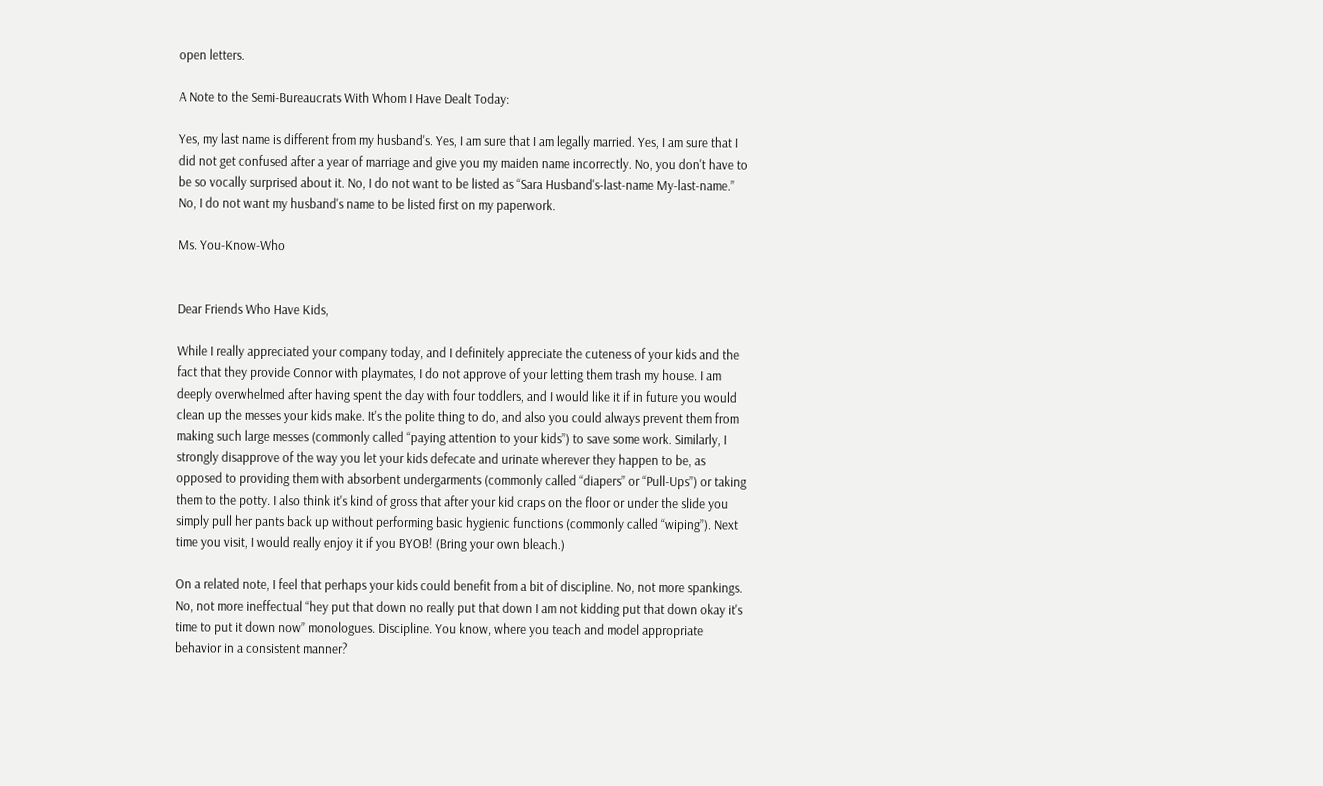open letters.

A Note to the Semi-Bureaucrats With Whom I Have Dealt Today:

Yes, my last name is different from my husband's. Yes, I am sure that I am legally married. Yes, I am sure that I did not get confused after a year of marriage and give you my maiden name incorrectly. No, you don't have to be so vocally surprised about it. No, I do not want to be listed as “Sara Husband's-last-name My-last-name.” No, I do not want my husband's name to be listed first on my paperwork.

Ms. You-Know-Who


Dear Friends Who Have Kids,

While I really appreciated your company today, and I definitely appreciate the cuteness of your kids and the fact that they provide Connor with playmates, I do not approve of your letting them trash my house. I am deeply overwhelmed after having spent the day with four toddlers, and I would like it if in future you would clean up the messes your kids make. It's the polite thing to do, and also you could always prevent them from making such large messes (commonly called “paying attention to your kids”) to save some work. Similarly, I strongly disapprove of the way you let your kids defecate and urinate wherever they happen to be, as opposed to providing them with absorbent undergarments (commonly called “diapers” or “Pull-Ups”) or taking them to the potty. I also think it's kind of gross that after your kid craps on the floor or under the slide you simply pull her pants back up without performing basic hygienic functions (commonly called “wiping”). Next time you visit, I would really enjoy it if you BYOB! (Bring your own bleach.)

On a related note, I feel that perhaps your kids could benefit from a bit of discipline. No, not more spankings. No, not more ineffectual “hey put that down no really put that down I am not kidding put that down okay it's time to put it down now” monologues. Discipline. You know, where you teach and model appropriate behavior in a consistent manner?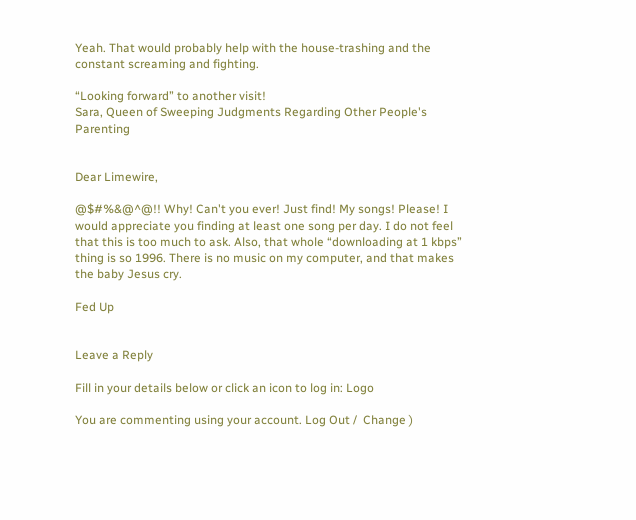Yeah. That would probably help with the house-trashing and the constant screaming and fighting.

“Looking forward” to another visit!
Sara, Queen of Sweeping Judgments Regarding Other People's Parenting


Dear Limewire,

@$#%&@^@!! Why! Can't you ever! Just find! My songs! Please! I would appreciate you finding at least one song per day. I do not feel that this is too much to ask. Also, that whole “downloading at 1 kbps” thing is so 1996. There is no music on my computer, and that makes the baby Jesus cry.

Fed Up


Leave a Reply

Fill in your details below or click an icon to log in: Logo

You are commenting using your account. Log Out /  Change )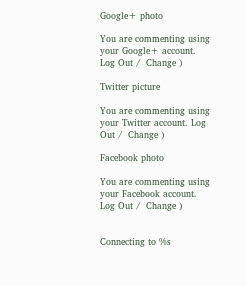Google+ photo

You are commenting using your Google+ account. Log Out /  Change )

Twitter picture

You are commenting using your Twitter account. Log Out /  Change )

Facebook photo

You are commenting using your Facebook account. Log Out /  Change )


Connecting to %s